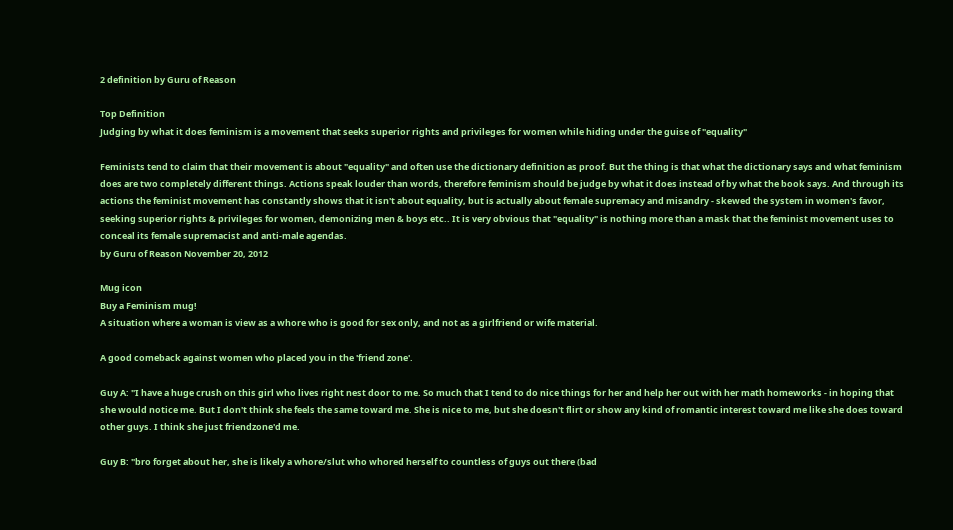2 definition by Guru of Reason

Top Definition
Judging by what it does feminism is a movement that seeks superior rights and privileges for women while hiding under the guise of "equality"

Feminists tend to claim that their movement is about "equality" and often use the dictionary definition as proof. But the thing is that what the dictionary says and what feminism does are two completely different things. Actions speak louder than words, therefore feminism should be judge by what it does instead of by what the book says. And through its actions the feminist movement has constantly shows that it isn't about equality, but is actually about female supremacy and misandry - skewed the system in women's favor, seeking superior rights & privileges for women, demonizing men & boys etc.. It is very obvious that "equality" is nothing more than a mask that the feminist movement uses to conceal its female supremacist and anti-male agendas.
by Guru of Reason November 20, 2012

Mug icon
Buy a Feminism mug!
A situation where a woman is view as a whore who is good for sex only, and not as a girlfriend or wife material.

A good comeback against women who placed you in the 'friend zone'.

Guy A: "I have a huge crush on this girl who lives right nest door to me. So much that I tend to do nice things for her and help her out with her math homeworks - in hoping that she would notice me. But I don't think she feels the same toward me. She is nice to me, but she doesn't flirt or show any kind of romantic interest toward me like she does toward other guys. I think she just friendzone'd me.

Guy B: "bro forget about her, she is likely a whore/slut who whored herself to countless of guys out there (bad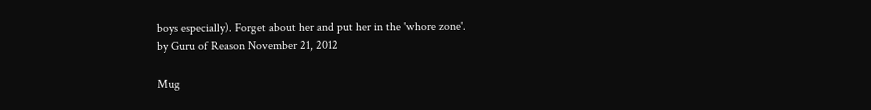boys especially). Forget about her and put her in the 'whore zone'.
by Guru of Reason November 21, 2012

Mug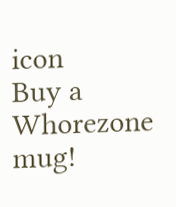icon
Buy a Whorezone mug!